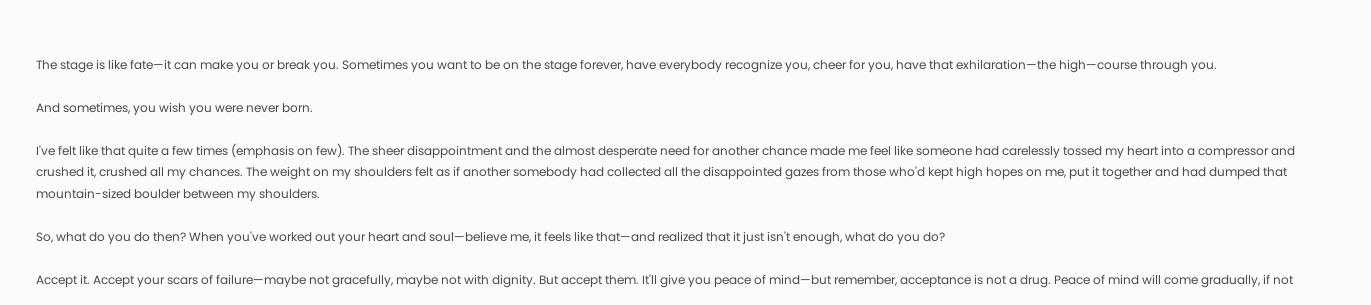The stage is like fate—it can make you or break you. Sometimes you want to be on the stage forever, have everybody recognize you, cheer for you, have that exhilaration—the high—course through you.

And sometimes, you wish you were never born.

I've felt like that quite a few times (emphasis on few). The sheer disappointment and the almost desperate need for another chance made me feel like someone had carelessly tossed my heart into a compressor and crushed it, crushed all my chances. The weight on my shoulders felt as if another somebody had collected all the disappointed gazes from those who'd kept high hopes on me, put it together and had dumped that mountain-sized boulder between my shoulders.

So, what do you do then? When you've worked out your heart and soul—believe me, it feels like that—and realized that it just isn't enough, what do you do?

Accept it. Accept your scars of failure—maybe not gracefully, maybe not with dignity. But accept them. It'll give you peace of mind—but remember, acceptance is not a drug. Peace of mind will come gradually, if not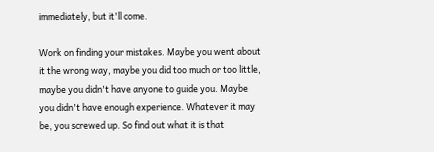immediately, but it'll come.

Work on finding your mistakes. Maybe you went about it the wrong way, maybe you did too much or too little, maybe you didn't have anyone to guide you. Maybe you didn't have enough experience. Whatever it may be, you screwed up. So find out what it is that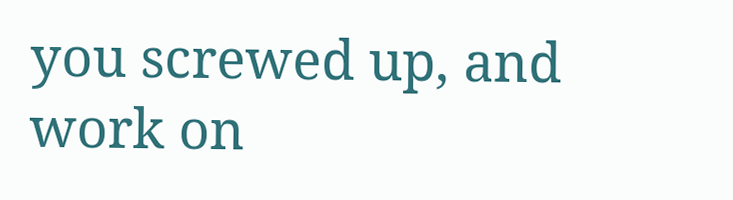you screwed up, and work on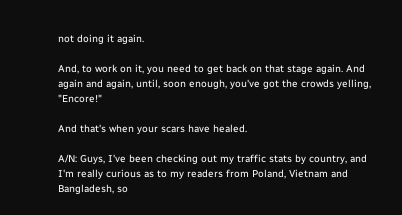not doing it again.

And, to work on it, you need to get back on that stage again. And again and again, until, soon enough, you've got the crowds yelling, "Encore!"

And that's when your scars have healed.

A/N: Guys, I've been checking out my traffic stats by country, and I'm really curious as to my readers from Poland, Vietnam and Bangladesh, so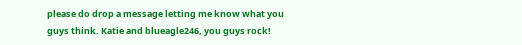please do drop a message letting me know what you guys think. Katie and blueagle246, you guys rock!